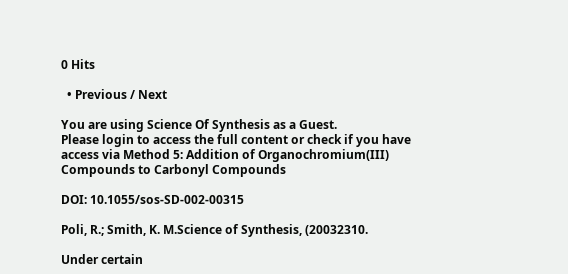0 Hits

  • Previous / Next

You are using Science Of Synthesis as a Guest.
Please login to access the full content or check if you have access via Method 5: Addition of Organochromium(III) Compounds to Carbonyl Compounds

DOI: 10.1055/sos-SD-002-00315

Poli, R.; Smith, K. M.Science of Synthesis, (20032310.

Under certain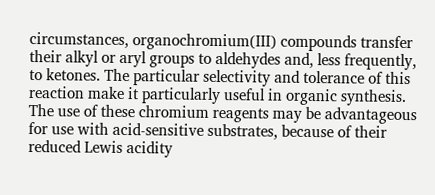circumstances, organochromium(III) compounds transfer their alkyl or aryl groups to aldehydes and, less frequently, to ketones. The particular selectivity and tolerance of this reaction make it particularly useful in organic synthesis. The use of these chromium reagents may be advantageous for use with acid-sensitive substrates, because of their reduced Lewis acidity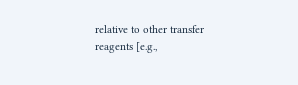relative to other transfer reagents [e.g.,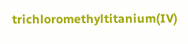trichloromethyltitanium(IV)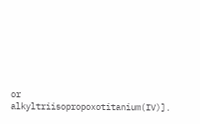or alkyltriisopropoxotitanium(IV)].